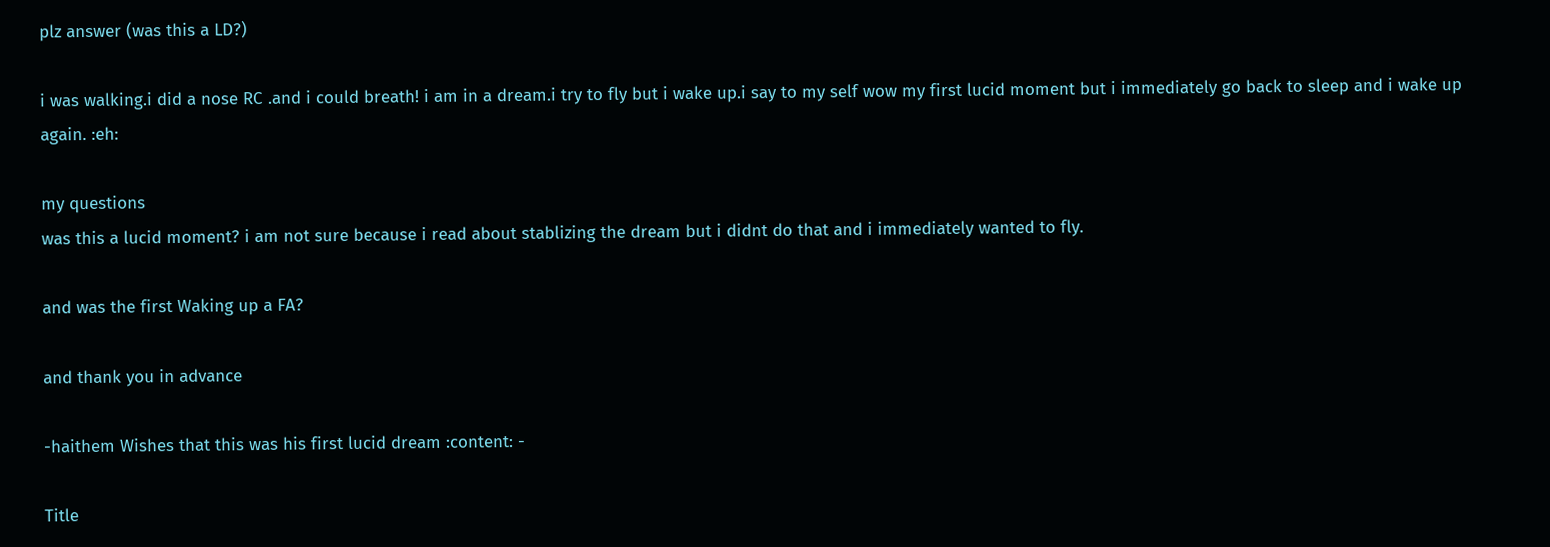plz answer (was this a LD?)

i was walking.i did a nose RC .and i could breath! i am in a dream.i try to fly but i wake up.i say to my self wow my first lucid moment but i immediately go back to sleep and i wake up again. :eh:

my questions
was this a lucid moment? i am not sure because i read about stablizing the dream but i didnt do that and i immediately wanted to fly.

and was the first Waking up a FA?

and thank you in advance

-haithem Wishes that this was his first lucid dream :content: -

Title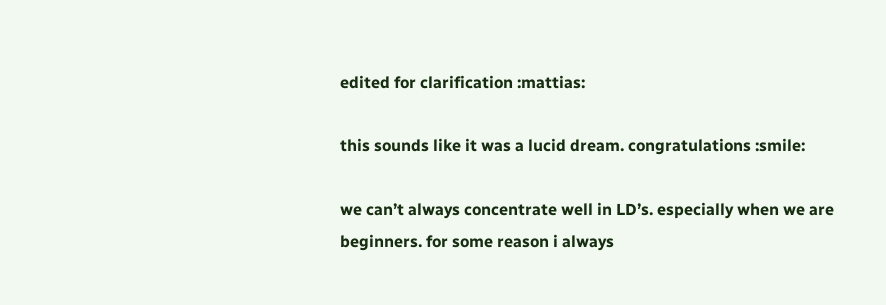edited for clarification :mattias:

this sounds like it was a lucid dream. congratulations :smile:

we can’t always concentrate well in LD’s. especially when we are beginners. for some reason i always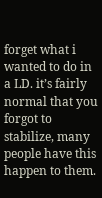forget what i wanted to do in a LD. it’s fairly normal that you forgot to stabilize, many people have this happen to them.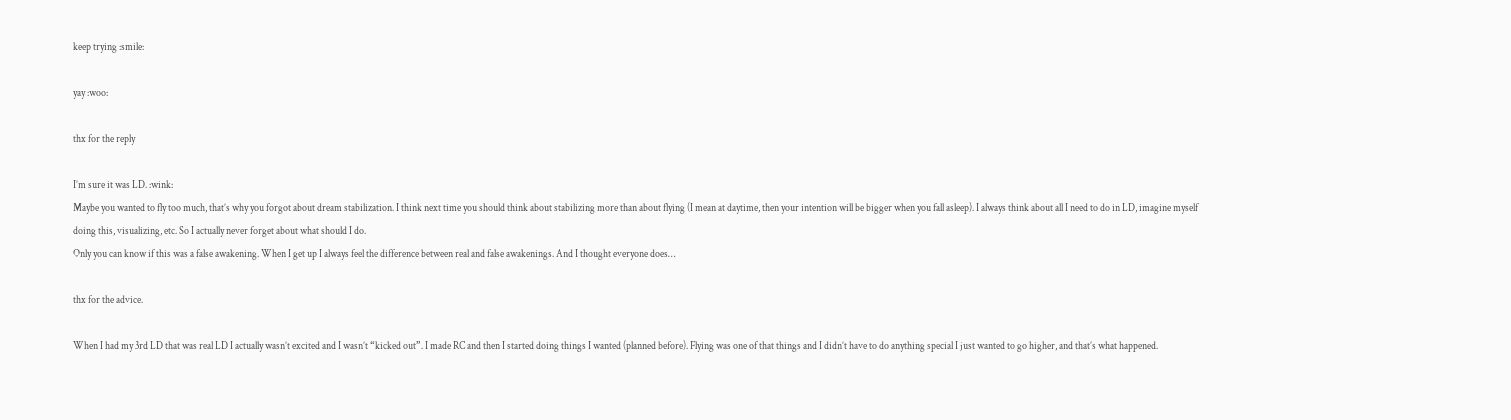keep trying :smile:

yay :woo:

thx for the reply

I’m sure it was LD. :wink:
Maybe you wanted to fly too much, that’s why you forgot about dream stabilization. I think next time you should think about stabilizing more than about flying (I mean at daytime, then your intention will be bigger when you fall asleep). I always think about all I need to do in LD, imagine myself doing this, visualizing, etc. So I actually never forget about what should I do.
Only you can know if this was a false awakening. When I get up I always feel the difference between real and false awakenings. And I thought everyone does…

thx for the advice.

When I had my 3rd LD that was real LD I actually wasn’t excited and I wasn’t “kicked out”. I made RC and then I started doing things I wanted (planned before). Flying was one of that things and I didn’t have to do anything special I just wanted to go higher, and that’s what happened.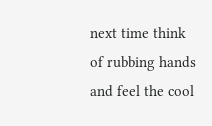next time think of rubbing hands and feel the cool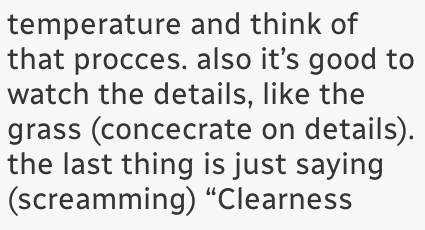temperature and think of that procces. also it’s good to watch the details, like the grass (concecrate on details). the last thing is just saying (screamming) “Clearness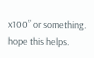x100” or something. hope this helps.